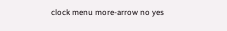clock menu more-arrow no yes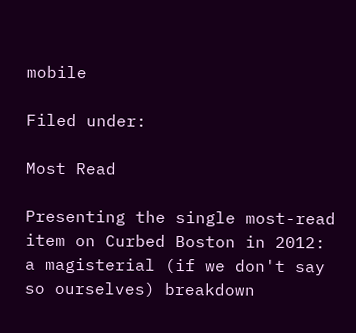mobile

Filed under:

Most Read

Presenting the single most-read item on Curbed Boston in 2012: a magisterial (if we don't say so ourselves) breakdown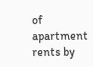of apartment rents by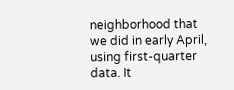neighborhood that we did in early April, using first-quarter data. It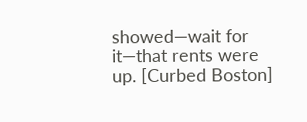showed—wait for it—that rents were up. [Curbed Boston]